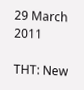29 March 2011

THT: New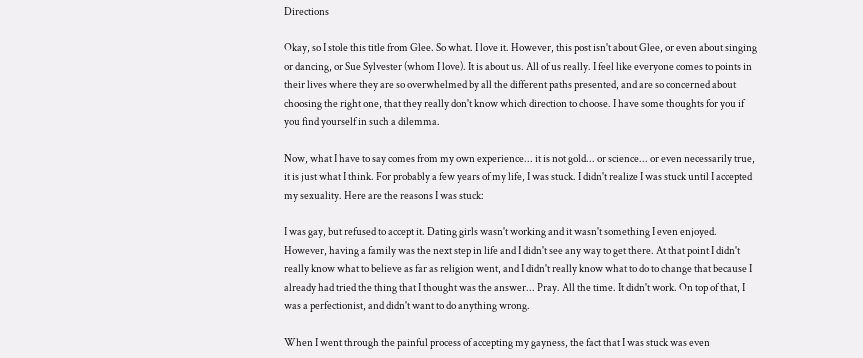Directions

Okay, so I stole this title from Glee. So what. I love it. However, this post isn't about Glee, or even about singing or dancing, or Sue Sylvester (whom I love). It is about us. All of us really. I feel like everyone comes to points in their lives where they are so overwhelmed by all the different paths presented, and are so concerned about choosing the right one, that they really don't know which direction to choose. I have some thoughts for you if you find yourself in such a dilemma.

Now, what I have to say comes from my own experience... it is not gold... or science... or even necessarily true, it is just what I think. For probably a few years of my life, I was stuck. I didn't realize I was stuck until I accepted my sexuality. Here are the reasons I was stuck:

I was gay, but refused to accept it. Dating girls wasn't working and it wasn't something I even enjoyed. However, having a family was the next step in life and I didn't see any way to get there. At that point I didn't really know what to believe as far as religion went, and I didn't really know what to do to change that because I already had tried the thing that I thought was the answer... Pray. All the time. It didn't work. On top of that, I was a perfectionist, and didn't want to do anything wrong.

When I went through the painful process of accepting my gayness, the fact that I was stuck was even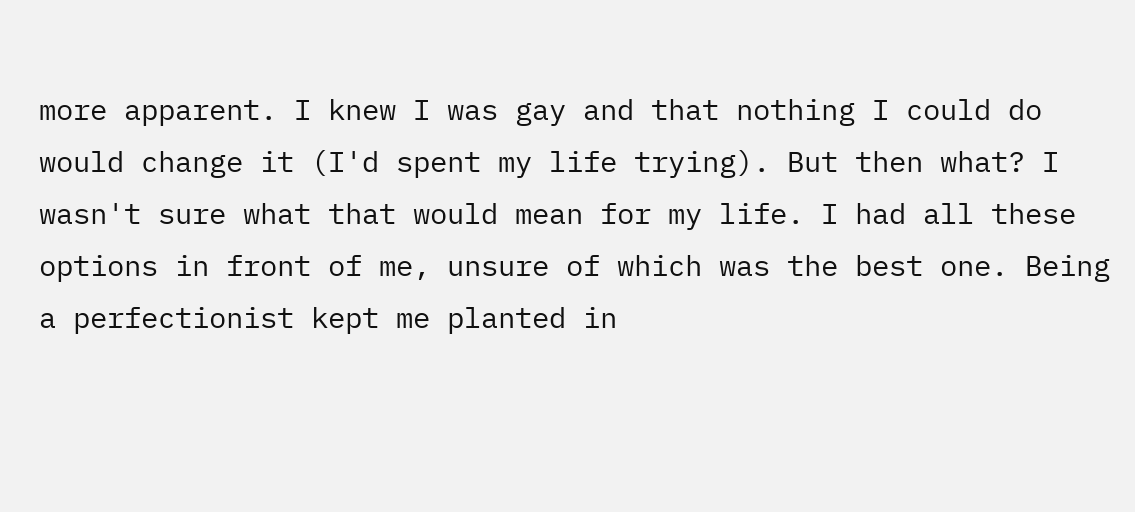more apparent. I knew I was gay and that nothing I could do would change it (I'd spent my life trying). But then what? I wasn't sure what that would mean for my life. I had all these options in front of me, unsure of which was the best one. Being a perfectionist kept me planted in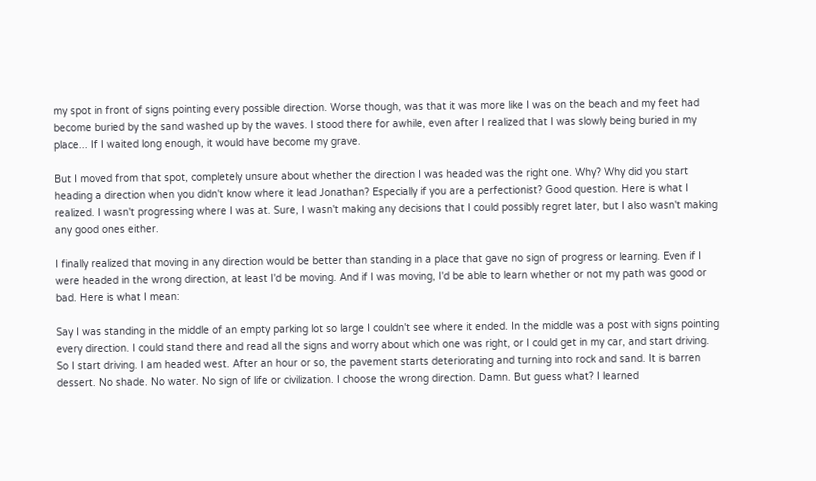my spot in front of signs pointing every possible direction. Worse though, was that it was more like I was on the beach and my feet had become buried by the sand washed up by the waves. I stood there for awhile, even after I realized that I was slowly being buried in my place... If I waited long enough, it would have become my grave.

But I moved from that spot, completely unsure about whether the direction I was headed was the right one. Why? Why did you start heading a direction when you didn't know where it lead Jonathan? Especially if you are a perfectionist? Good question. Here is what I realized. I wasn't progressing where I was at. Sure, I wasn't making any decisions that I could possibly regret later, but I also wasn't making any good ones either.

I finally realized that moving in any direction would be better than standing in a place that gave no sign of progress or learning. Even if I were headed in the wrong direction, at least I'd be moving. And if I was moving, I'd be able to learn whether or not my path was good or bad. Here is what I mean:

Say I was standing in the middle of an empty parking lot so large I couldn't see where it ended. In the middle was a post with signs pointing every direction. I could stand there and read all the signs and worry about which one was right, or I could get in my car, and start driving. So I start driving. I am headed west. After an hour or so, the pavement starts deteriorating and turning into rock and sand. It is barren dessert. No shade. No water. No sign of life or civilization. I choose the wrong direction. Damn. But guess what? I learned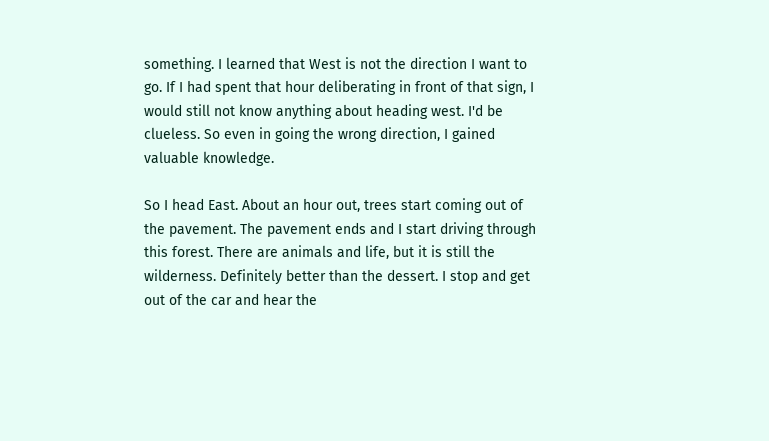something. I learned that West is not the direction I want to go. If I had spent that hour deliberating in front of that sign, I would still not know anything about heading west. I'd be clueless. So even in going the wrong direction, I gained valuable knowledge.

So I head East. About an hour out, trees start coming out of the pavement. The pavement ends and I start driving through this forest. There are animals and life, but it is still the wilderness. Definitely better than the dessert. I stop and get out of the car and hear the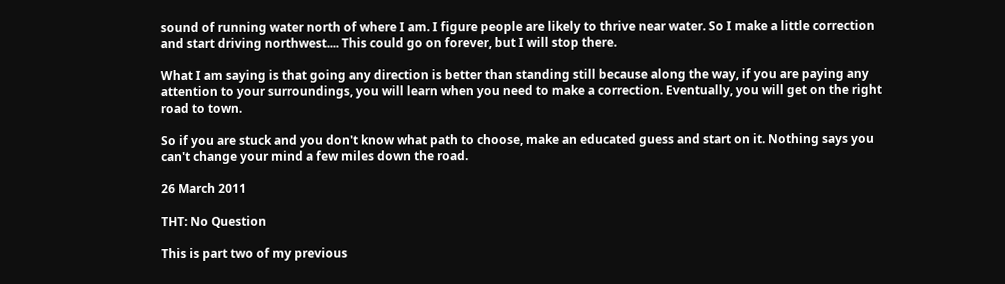sound of running water north of where I am. I figure people are likely to thrive near water. So I make a little correction and start driving northwest.... This could go on forever, but I will stop there.

What I am saying is that going any direction is better than standing still because along the way, if you are paying any attention to your surroundings, you will learn when you need to make a correction. Eventually, you will get on the right road to town.

So if you are stuck and you don't know what path to choose, make an educated guess and start on it. Nothing says you can't change your mind a few miles down the road.

26 March 2011

THT: No Question

This is part two of my previous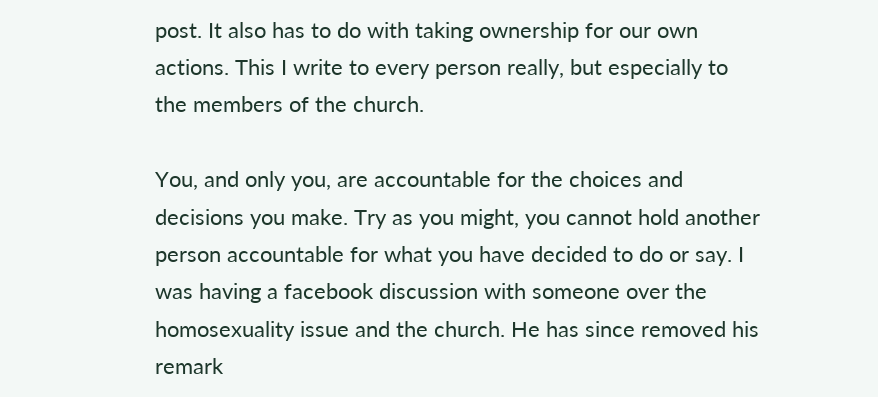post. It also has to do with taking ownership for our own actions. This I write to every person really, but especially to the members of the church.

You, and only you, are accountable for the choices and decisions you make. Try as you might, you cannot hold another person accountable for what you have decided to do or say. I was having a facebook discussion with someone over the homosexuality issue and the church. He has since removed his remark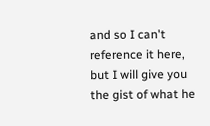and so I can't reference it here, but I will give you the gist of what he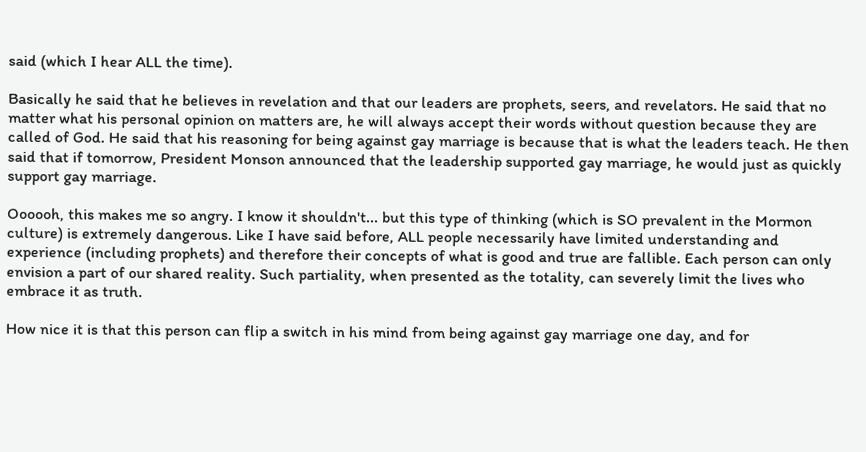said (which I hear ALL the time).

Basically he said that he believes in revelation and that our leaders are prophets, seers, and revelators. He said that no matter what his personal opinion on matters are, he will always accept their words without question because they are called of God. He said that his reasoning for being against gay marriage is because that is what the leaders teach. He then said that if tomorrow, President Monson announced that the leadership supported gay marriage, he would just as quickly support gay marriage.

Oooooh, this makes me so angry. I know it shouldn't... but this type of thinking (which is SO prevalent in the Mormon culture) is extremely dangerous. Like I have said before, ALL people necessarily have limited understanding and experience (including prophets) and therefore their concepts of what is good and true are fallible. Each person can only envision a part of our shared reality. Such partiality, when presented as the totality, can severely limit the lives who embrace it as truth.

How nice it is that this person can flip a switch in his mind from being against gay marriage one day, and for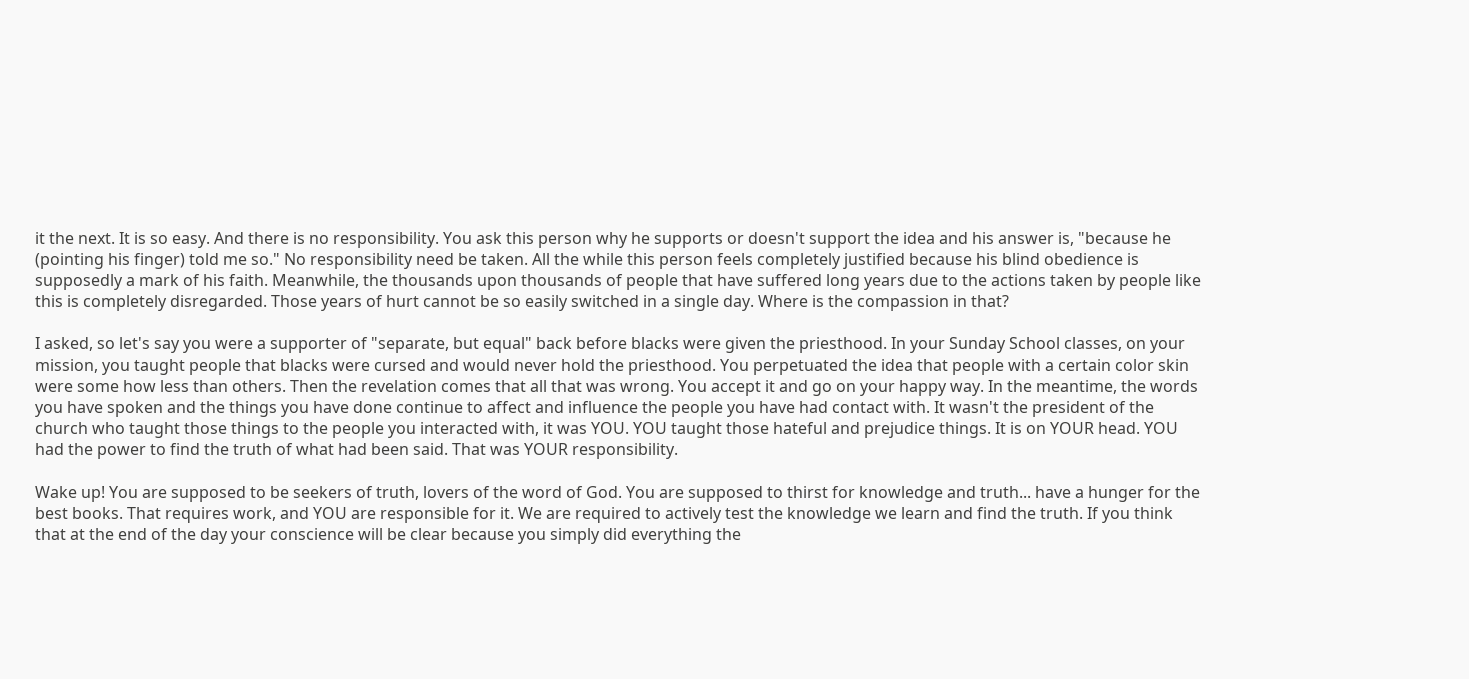it the next. It is so easy. And there is no responsibility. You ask this person why he supports or doesn't support the idea and his answer is, "because he (pointing his finger) told me so." No responsibility need be taken. All the while this person feels completely justified because his blind obedience is supposedly a mark of his faith. Meanwhile, the thousands upon thousands of people that have suffered long years due to the actions taken by people like this is completely disregarded. Those years of hurt cannot be so easily switched in a single day. Where is the compassion in that?

I asked, so let's say you were a supporter of "separate, but equal" back before blacks were given the priesthood. In your Sunday School classes, on your mission, you taught people that blacks were cursed and would never hold the priesthood. You perpetuated the idea that people with a certain color skin were some how less than others. Then the revelation comes that all that was wrong. You accept it and go on your happy way. In the meantime, the words you have spoken and the things you have done continue to affect and influence the people you have had contact with. It wasn't the president of the church who taught those things to the people you interacted with, it was YOU. YOU taught those hateful and prejudice things. It is on YOUR head. YOU had the power to find the truth of what had been said. That was YOUR responsibility.

Wake up! You are supposed to be seekers of truth, lovers of the word of God. You are supposed to thirst for knowledge and truth... have a hunger for the best books. That requires work, and YOU are responsible for it. We are required to actively test the knowledge we learn and find the truth. If you think that at the end of the day your conscience will be clear because you simply did everything the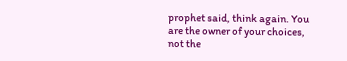prophet said, think again. You are the owner of your choices, not the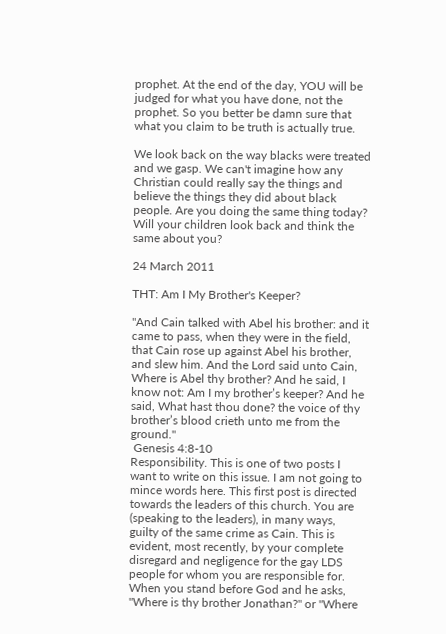prophet. At the end of the day, YOU will be judged for what you have done, not the prophet. So you better be damn sure that what you claim to be truth is actually true.

We look back on the way blacks were treated and we gasp. We can't imagine how any Christian could really say the things and believe the things they did about black people. Are you doing the same thing today? Will your children look back and think the same about you?

24 March 2011

THT: Am I My Brother's Keeper?

"And Cain talked with Abel his brother: and it came to pass, when they were in the field, that Cain rose up against Abel his brother, and slew him. And the Lord said unto Cain, Where is Abel thy brother? And he said, I know not: Am I my brother’s keeper? And he said, What hast thou done? the voice of thy brother’s blood crieth unto me from the ground."
 Genesis 4:8-10
Responsibility. This is one of two posts I want to write on this issue. I am not going to mince words here. This first post is directed towards the leaders of this church. You are (speaking to the leaders), in many ways, guilty of the same crime as Cain. This is evident, most recently, by your complete disregard and negligence for the gay LDS people for whom you are responsible for. When you stand before God and he asks, "Where is thy brother Jonathan?" or "Where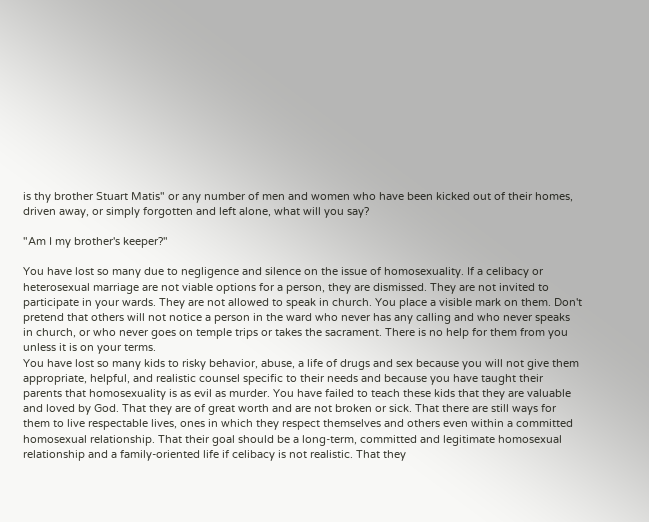is thy brother Stuart Matis" or any number of men and women who have been kicked out of their homes, driven away, or simply forgotten and left alone, what will you say?

"Am I my brother's keeper?"

You have lost so many due to negligence and silence on the issue of homosexuality. If a celibacy or heterosexual marriage are not viable options for a person, they are dismissed. They are not invited to participate in your wards. They are not allowed to speak in church. You place a visible mark on them. Don't pretend that others will not notice a person in the ward who never has any calling and who never speaks in church, or who never goes on temple trips or takes the sacrament. There is no help for them from you unless it is on your terms.
You have lost so many kids to risky behavior, abuse, a life of drugs and sex because you will not give them appropriate, helpful, and realistic counsel specific to their needs and because you have taught their parents that homosexuality is as evil as murder. You have failed to teach these kids that they are valuable and loved by God. That they are of great worth and are not broken or sick. That there are still ways for them to live respectable lives, ones in which they respect themselves and others even within a committed homosexual relationship. That their goal should be a long-term, committed and legitimate homosexual relationship and a family-oriented life if celibacy is not realistic. That they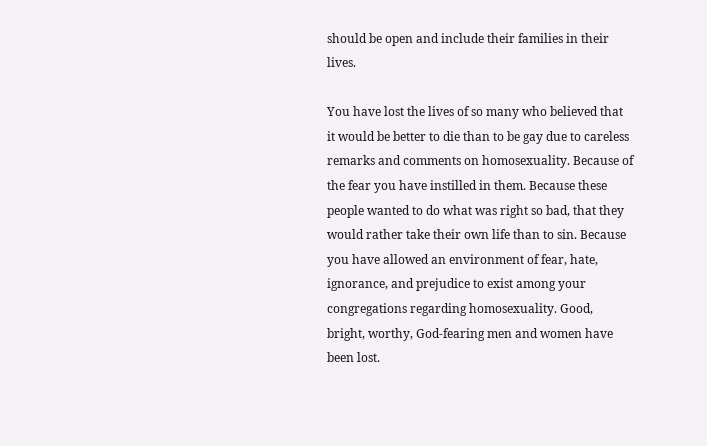should be open and include their families in their lives.

You have lost the lives of so many who believed that it would be better to die than to be gay due to careless remarks and comments on homosexuality. Because of the fear you have instilled in them. Because these people wanted to do what was right so bad, that they would rather take their own life than to sin. Because you have allowed an environment of fear, hate, ignorance, and prejudice to exist among your congregations regarding homosexuality. Good, bright, worthy, God-fearing men and women have been lost.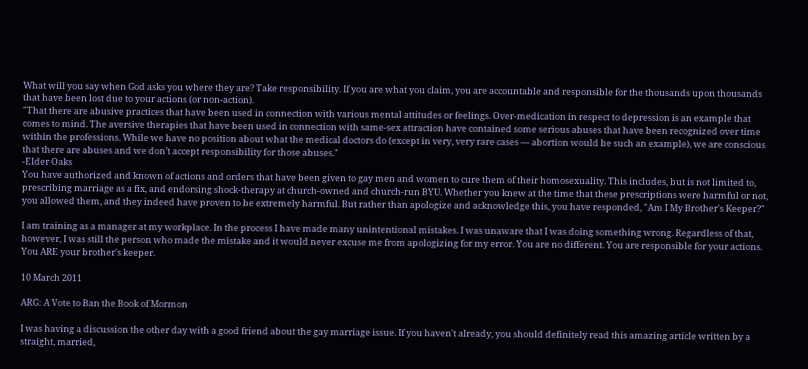What will you say when God asks you where they are? Take responsibility. If you are what you claim, you are accountable and responsible for the thousands upon thousands that have been lost due to your actions (or non-action).
"That there are abusive practices that have been used in connection with various mental attitudes or feelings. Over-medication in respect to depression is an example that comes to mind. The aversive therapies that have been used in connection with same-sex attraction have contained some serious abuses that have been recognized over time within the professions. While we have no position about what the medical doctors do (except in very, very rare cases — abortion would be such an example), we are conscious that there are abuses and we don’t accept responsibility for those abuses."
-Elder Oaks
You have authorized and known of actions and orders that have been given to gay men and women to cure them of their homosexuality. This includes, but is not limited to, prescribing marriage as a fix, and endorsing shock-therapy at church-owned and church-run BYU. Whether you knew at the time that these prescriptions were harmful or not, you allowed them, and they indeed have proven to be extremely harmful. But rather than apologize and acknowledge this, you have responded, "Am I My Brother's Keeper?"

I am training as a manager at my workplace. In the process I have made many unintentional mistakes. I was unaware that I was doing something wrong. Regardless of that, however, I was still the person who made the mistake and it would never excuse me from apologizing for my error. You are no different. You are responsible for your actions. You ARE your brother's keeper.

10 March 2011

ARG: A Vote to Ban the Book of Mormon

I was having a discussion the other day with a good friend about the gay marriage issue. If you haven't already, you should definitely read this amazing article written by a straight, married,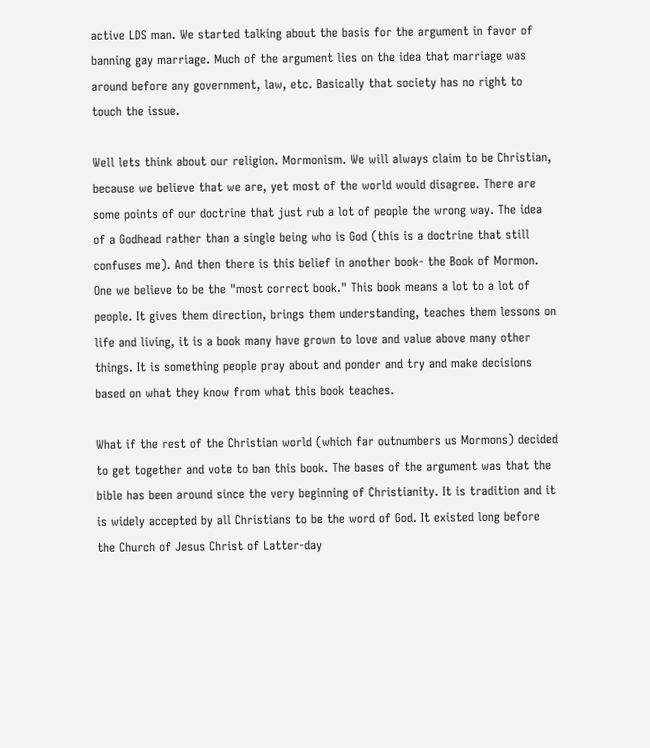active LDS man. We started talking about the basis for the argument in favor of banning gay marriage. Much of the argument lies on the idea that marriage was around before any government, law, etc. Basically that society has no right to touch the issue.

Well lets think about our religion. Mormonism. We will always claim to be Christian, because we believe that we are, yet most of the world would disagree. There are some points of our doctrine that just rub a lot of people the wrong way. The idea of a Godhead rather than a single being who is God (this is a doctrine that still confuses me). And then there is this belief in another book- the Book of Mormon. One we believe to be the "most correct book." This book means a lot to a lot of people. It gives them direction, brings them understanding, teaches them lessons on life and living, it is a book many have grown to love and value above many other things. It is something people pray about and ponder and try and make decisions based on what they know from what this book teaches.

What if the rest of the Christian world (which far outnumbers us Mormons) decided to get together and vote to ban this book. The bases of the argument was that the bible has been around since the very beginning of Christianity. It is tradition and it is widely accepted by all Christians to be the word of God. It existed long before the Church of Jesus Christ of Latter-day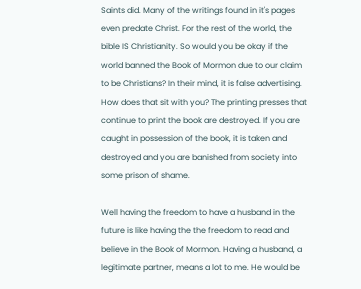Saints did. Many of the writings found in it's pages even predate Christ. For the rest of the world, the bible IS Christianity. So would you be okay if the world banned the Book of Mormon due to our claim to be Christians? In their mind, it is false advertising. How does that sit with you? The printing presses that continue to print the book are destroyed. If you are caught in possession of the book, it is taken and destroyed and you are banished from society into some prison of shame.

Well having the freedom to have a husband in the future is like having the the freedom to read and believe in the Book of Mormon. Having a husband, a legitimate partner, means a lot to me. He would be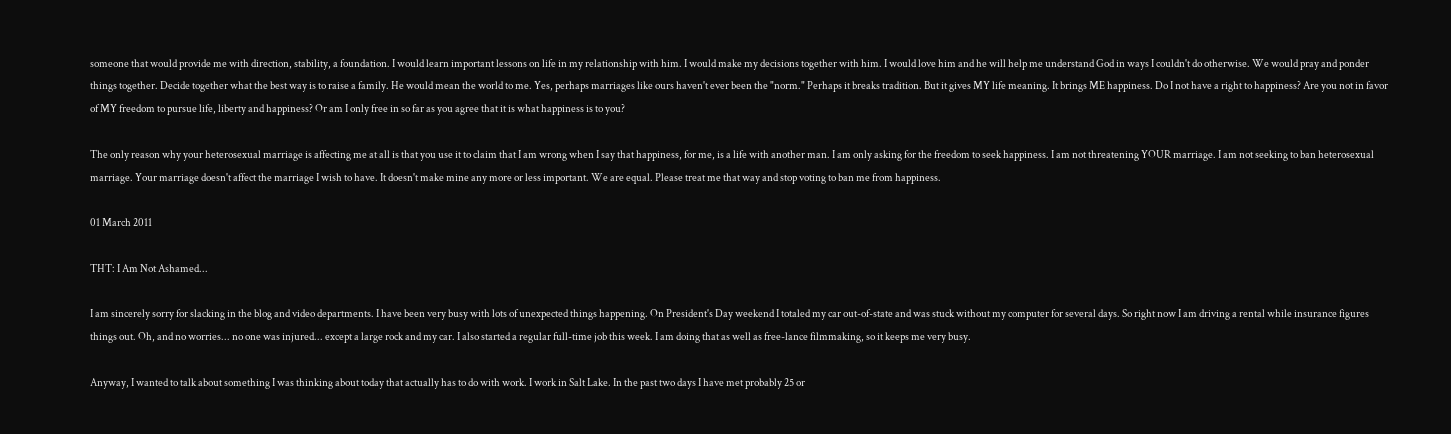someone that would provide me with direction, stability, a foundation. I would learn important lessons on life in my relationship with him. I would make my decisions together with him. I would love him and he will help me understand God in ways I couldn't do otherwise. We would pray and ponder things together. Decide together what the best way is to raise a family. He would mean the world to me. Yes, perhaps marriages like ours haven't ever been the "norm." Perhaps it breaks tradition. But it gives MY life meaning. It brings ME happiness. Do I not have a right to happiness? Are you not in favor of MY freedom to pursue life, liberty and happiness? Or am I only free in so far as you agree that it is what happiness is to you?

The only reason why your heterosexual marriage is affecting me at all is that you use it to claim that I am wrong when I say that happiness, for me, is a life with another man. I am only asking for the freedom to seek happiness. I am not threatening YOUR marriage. I am not seeking to ban heterosexual marriage. Your marriage doesn't affect the marriage I wish to have. It doesn't make mine any more or less important. We are equal. Please treat me that way and stop voting to ban me from happiness.

01 March 2011

THT: I Am Not Ashamed...

I am sincerely sorry for slacking in the blog and video departments. I have been very busy with lots of unexpected things happening. On President's Day weekend I totaled my car out-of-state and was stuck without my computer for several days. So right now I am driving a rental while insurance figures things out. Oh, and no worries... no one was injured... except a large rock and my car. I also started a regular full-time job this week. I am doing that as well as free-lance filmmaking, so it keeps me very busy.

Anyway, I wanted to talk about something I was thinking about today that actually has to do with work. I work in Salt Lake. In the past two days I have met probably 25 or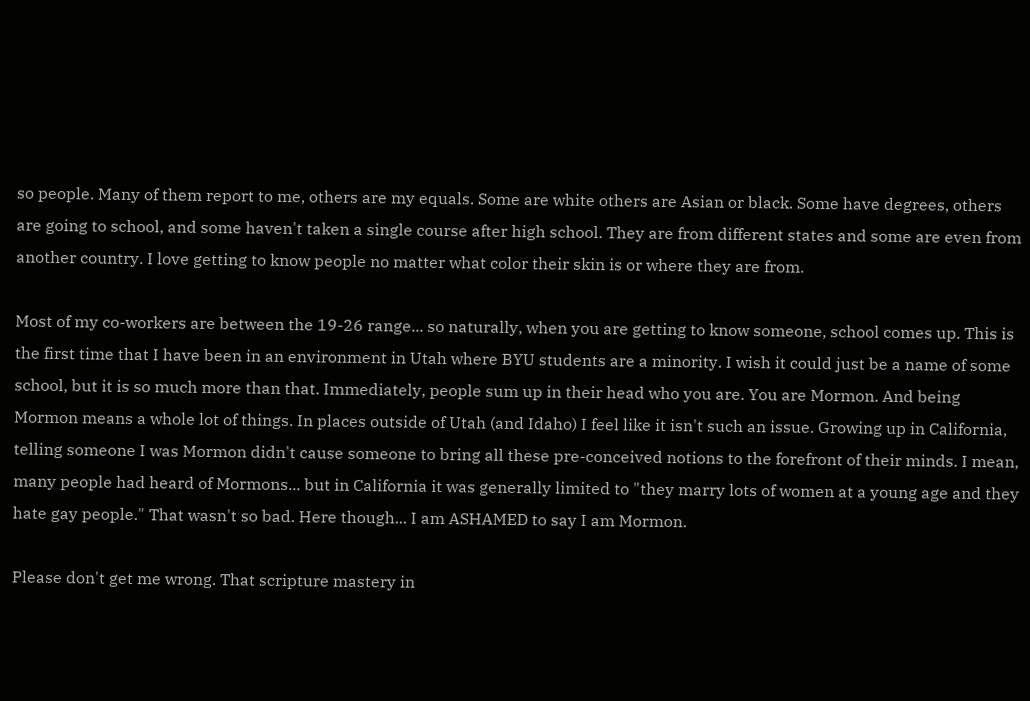so people. Many of them report to me, others are my equals. Some are white others are Asian or black. Some have degrees, others are going to school, and some haven't taken a single course after high school. They are from different states and some are even from another country. I love getting to know people no matter what color their skin is or where they are from.

Most of my co-workers are between the 19-26 range... so naturally, when you are getting to know someone, school comes up. This is the first time that I have been in an environment in Utah where BYU students are a minority. I wish it could just be a name of some school, but it is so much more than that. Immediately, people sum up in their head who you are. You are Mormon. And being Mormon means a whole lot of things. In places outside of Utah (and Idaho) I feel like it isn't such an issue. Growing up in California, telling someone I was Mormon didn't cause someone to bring all these pre-conceived notions to the forefront of their minds. I mean, many people had heard of Mormons... but in California it was generally limited to "they marry lots of women at a young age and they hate gay people." That wasn't so bad. Here though... I am ASHAMED to say I am Mormon.

Please don't get me wrong. That scripture mastery in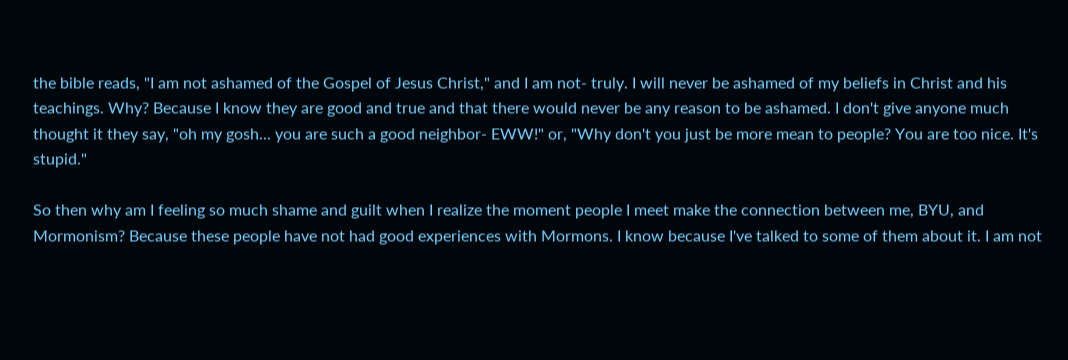the bible reads, "I am not ashamed of the Gospel of Jesus Christ," and I am not- truly. I will never be ashamed of my beliefs in Christ and his teachings. Why? Because I know they are good and true and that there would never be any reason to be ashamed. I don't give anyone much thought it they say, "oh my gosh... you are such a good neighbor- EWW!" or, "Why don't you just be more mean to people? You are too nice. It's stupid."

So then why am I feeling so much shame and guilt when I realize the moment people I meet make the connection between me, BYU, and Mormonism? Because these people have not had good experiences with Mormons. I know because I've talked to some of them about it. I am not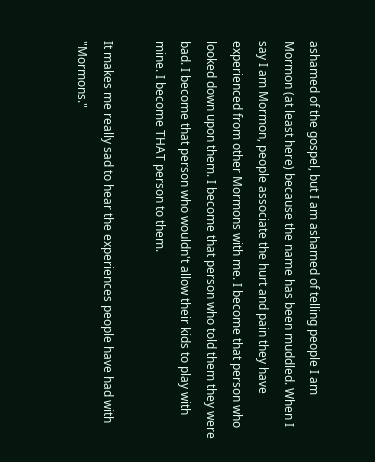ashamed of the gospel, but I am ashamed of telling people I am Mormon (at least here) because the name has been muddled. When I say I am Mormon, people associate the hurt and pain they have experienced from other Mormons with me. I become that person who looked down upon them. I become that person who told them they were bad. I become that person who wouldn't allow their kids to play with mine. I become THAT person to them.

It makes me really sad to hear the experiences people have had with "Mormons."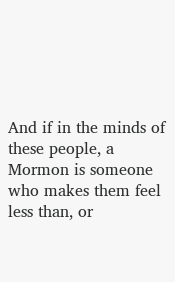And if in the minds of these people, a Mormon is someone who makes them feel less than, or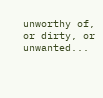unworthy of, or dirty, or unwanted...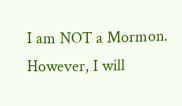I am NOT a Mormon. However, I will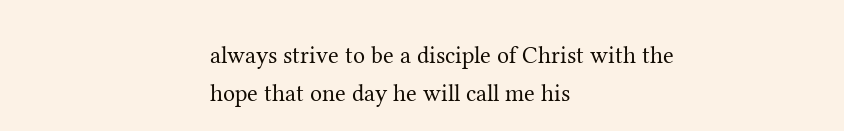always strive to be a disciple of Christ with the hope that one day he will call me his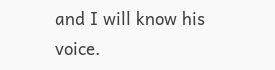and I will know his voice.